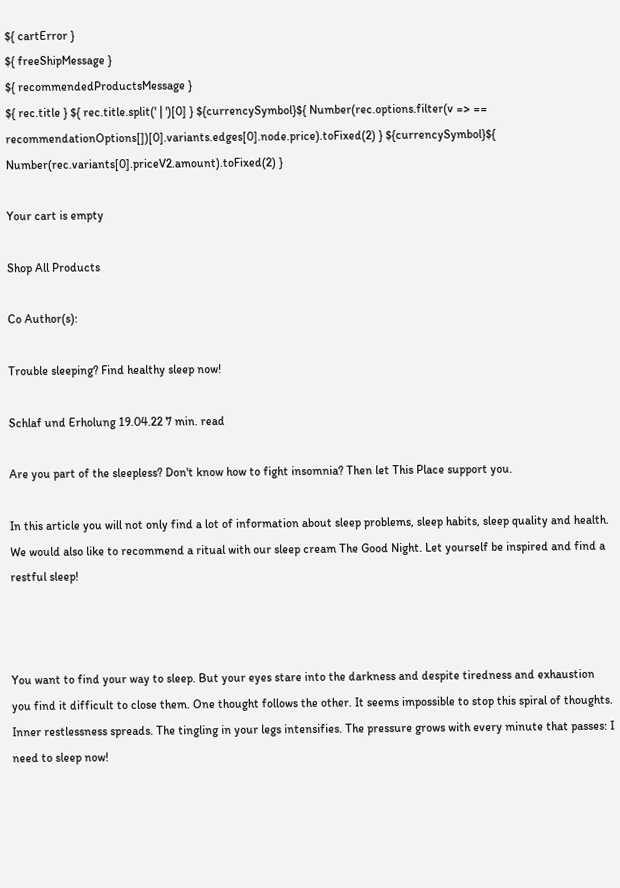${ cartError }
${ freeShipMessage }
${ recommendedProductsMessage }
${ rec.title } ${ rec.title.split(' | ')[0] } ${currencySymbol}${ Number(rec.options.filter(v => == recommendationOptions[])[0].variants.edges[0].node.price).toFixed(2) } ${currencySymbol}${ Number(rec.variants[0].priceV2.amount).toFixed(2) }

Your cart is empty

Shop All Products

Co Author(s):

Trouble sleeping? Find healthy sleep now!

Schlaf und Erholung 19.04.22 7 min. read

Are you part of the sleepless? Don't know how to fight insomnia? Then let This Place support you.

In this article you will not only find a lot of information about sleep problems, sleep habits, sleep quality and health. We would also like to recommend a ritual with our sleep cream The Good Night. Let yourself be inspired and find a restful sleep!



You want to find your way to sleep. But your eyes stare into the darkness and despite tiredness and exhaustion you find it difficult to close them. One thought follows the other. It seems impossible to stop this spiral of thoughts. Inner restlessness spreads. The tingling in your legs intensifies. The pressure grows with every minute that passes: I need to sleep now!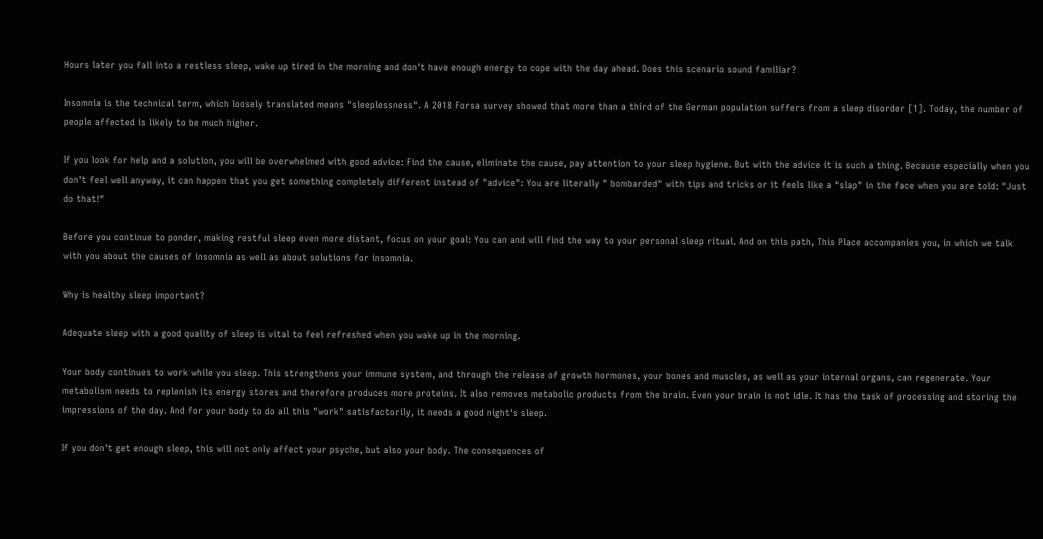Hours later you fall into a restless sleep, wake up tired in the morning and don't have enough energy to cope with the day ahead. Does this scenario sound familiar?

Insomnia is the technical term, which loosely translated means "sleeplessness". A 2018 Forsa survey showed that more than a third of the German population suffers from a sleep disorder [1]. Today, the number of people affected is likely to be much higher.

If you look for help and a solution, you will be overwhelmed with good advice: Find the cause, eliminate the cause, pay attention to your sleep hygiene. But with the advice it is such a thing. Because especially when you don't feel well anyway, it can happen that you get something completely different instead of "advice": You are literally " bombarded" with tips and tricks or it feels like a "slap" in the face when you are told: "Just do that!"

Before you continue to ponder, making restful sleep even more distant, focus on your goal: You can and will find the way to your personal sleep ritual. And on this path, This Place accompanies you, in which we talk with you about the causes of insomnia as well as about solutions for insomnia.

Why is healthy sleep important?

Adequate sleep with a good quality of sleep is vital to feel refreshed when you wake up in the morning.

Your body continues to work while you sleep. This strengthens your immune system, and through the release of growth hormones, your bones and muscles, as well as your internal organs, can regenerate. Your metabolism needs to replenish its energy stores and therefore produces more proteins. It also removes metabolic products from the brain. Even your brain is not idle. It has the task of processing and storing the impressions of the day. And for your body to do all this "work" satisfactorily, it needs a good night's sleep.

If you don't get enough sleep, this will not only affect your psyche, but also your body. The consequences of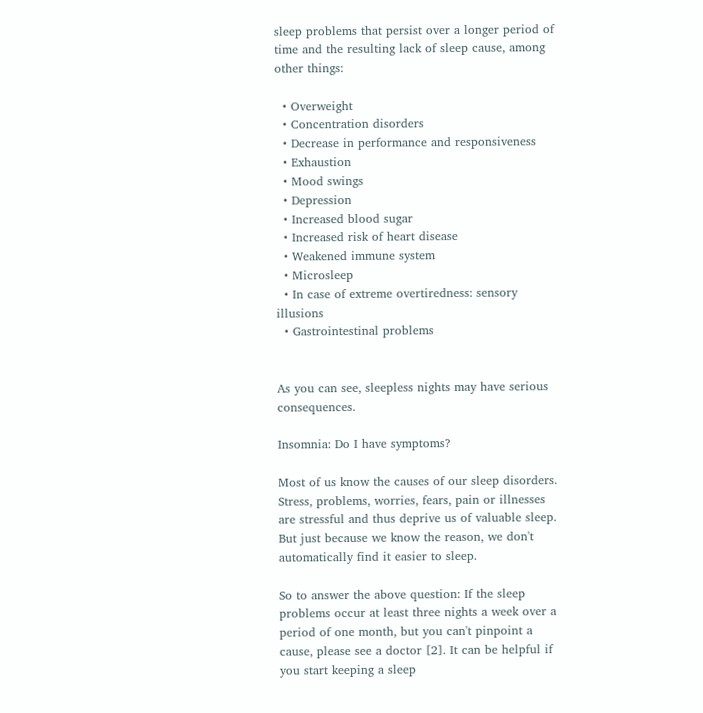sleep problems that persist over a longer period of time and the resulting lack of sleep cause, among other things:

  • Overweight
  • Concentration disorders
  • Decrease in performance and responsiveness
  • Exhaustion
  • Mood swings
  • Depression
  • Increased blood sugar
  • Increased risk of heart disease
  • Weakened immune system
  • Microsleep
  • In case of extreme overtiredness: sensory illusions
  • Gastrointestinal problems


As you can see, sleepless nights may have serious consequences.

Insomnia: Do I have symptoms?

Most of us know the causes of our sleep disorders. Stress, problems, worries, fears, pain or illnesses are stressful and thus deprive us of valuable sleep. But just because we know the reason, we don't automatically find it easier to sleep.

So to answer the above question: If the sleep problems occur at least three nights a week over a period of one month, but you can't pinpoint a cause, please see a doctor [2]. It can be helpful if you start keeping a sleep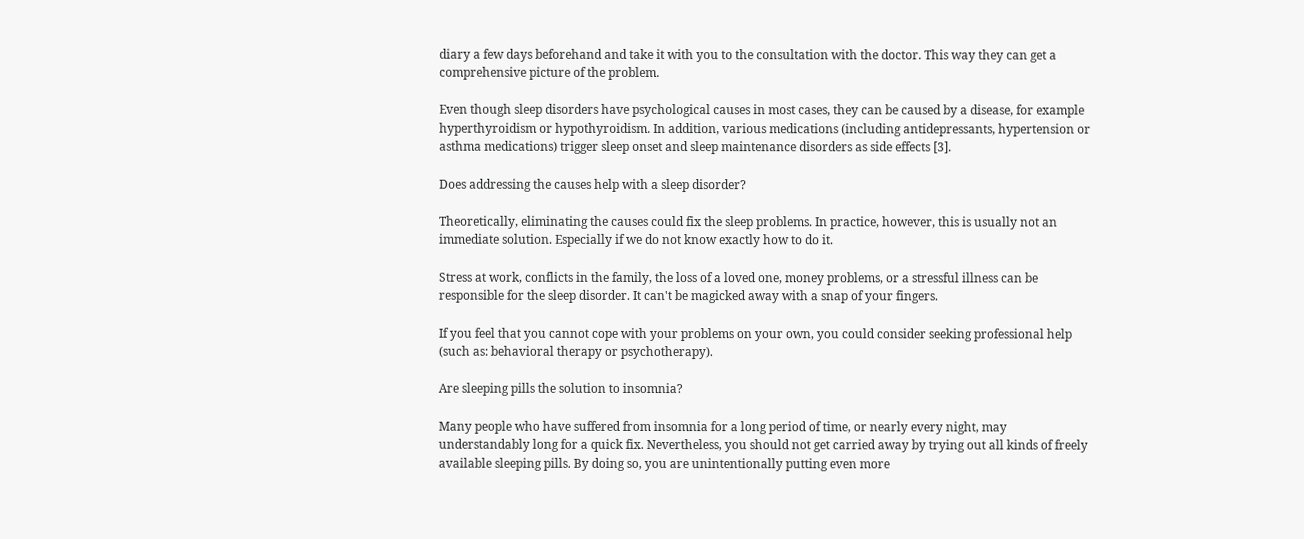diary a few days beforehand and take it with you to the consultation with the doctor. This way they can get a comprehensive picture of the problem.

Even though sleep disorders have psychological causes in most cases, they can be caused by a disease, for example hyperthyroidism or hypothyroidism. In addition, various medications (including antidepressants, hypertension or asthma medications) trigger sleep onset and sleep maintenance disorders as side effects [3].

Does addressing the causes help with a sleep disorder?

Theoretically, eliminating the causes could fix the sleep problems. In practice, however, this is usually not an immediate solution. Especially if we do not know exactly how to do it.

Stress at work, conflicts in the family, the loss of a loved one, money problems, or a stressful illness can be responsible for the sleep disorder. It can't be magicked away with a snap of your fingers.

If you feel that you cannot cope with your problems on your own, you could consider seeking professional help (such as: behavioral therapy or psychotherapy).

Are sleeping pills the solution to insomnia?

Many people who have suffered from insomnia for a long period of time, or nearly every night, may understandably long for a quick fix. Nevertheless, you should not get carried away by trying out all kinds of freely available sleeping pills. By doing so, you are unintentionally putting even more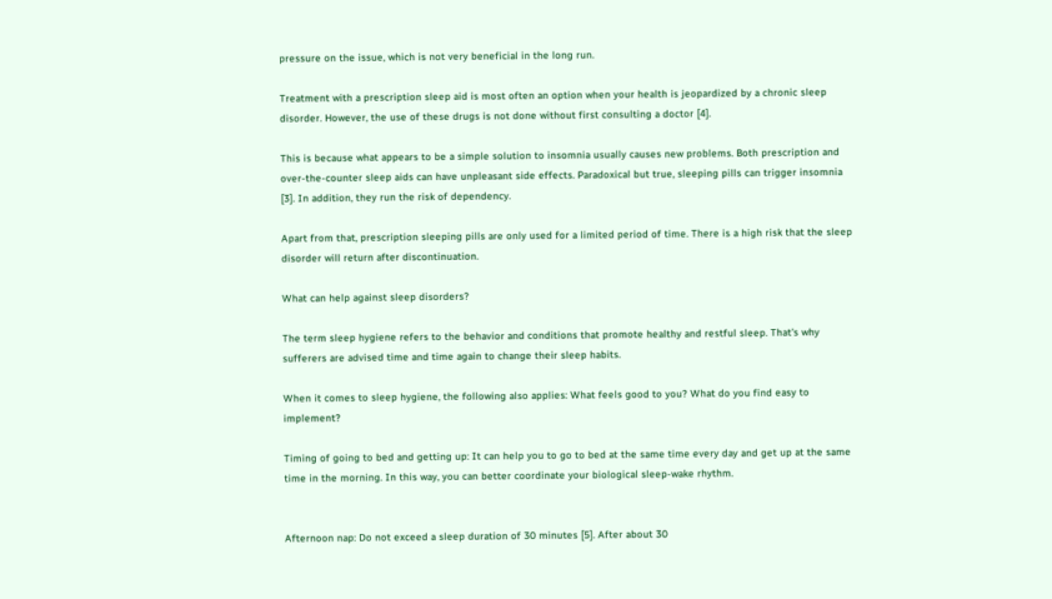pressure on the issue, which is not very beneficial in the long run.

Treatment with a prescription sleep aid is most often an option when your health is jeopardized by a chronic sleep disorder. However, the use of these drugs is not done without first consulting a doctor [4].

This is because what appears to be a simple solution to insomnia usually causes new problems. Both prescription and over-the-counter sleep aids can have unpleasant side effects. Paradoxical but true, sleeping pills can trigger insomnia [3]. In addition, they run the risk of dependency.

Apart from that, prescription sleeping pills are only used for a limited period of time. There is a high risk that the sleep disorder will return after discontinuation.

What can help against sleep disorders?

The term sleep hygiene refers to the behavior and conditions that promote healthy and restful sleep. That's why sufferers are advised time and time again to change their sleep habits.

When it comes to sleep hygiene, the following also applies: What feels good to you? What do you find easy to implement?

Timing of going to bed and getting up: It can help you to go to bed at the same time every day and get up at the same time in the morning. In this way, you can better coordinate your biological sleep-wake rhythm.


Afternoon nap: Do not exceed a sleep duration of 30 minutes [5]. After about 30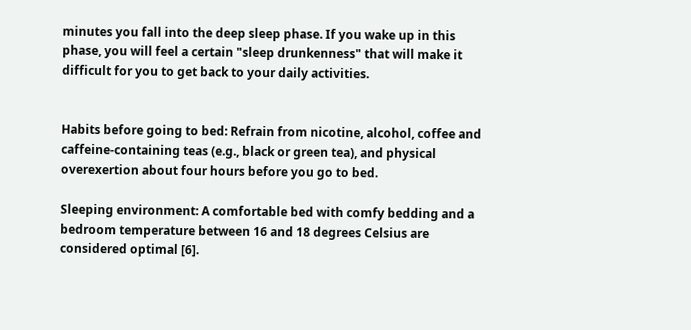minutes you fall into the deep sleep phase. If you wake up in this phase, you will feel a certain "sleep drunkenness" that will make it difficult for you to get back to your daily activities.


Habits before going to bed: Refrain from nicotine, alcohol, coffee and caffeine-containing teas (e.g., black or green tea), and physical overexertion about four hours before you go to bed.

Sleeping environment: A comfortable bed with comfy bedding and a bedroom temperature between 16 and 18 degrees Celsius are considered optimal [6].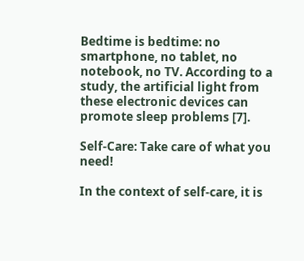Bedtime is bedtime: no smartphone, no tablet, no notebook, no TV. According to a study, the artificial light from these electronic devices can promote sleep problems [7].

Self-Care: Take care of what you need!

In the context of self-care, it is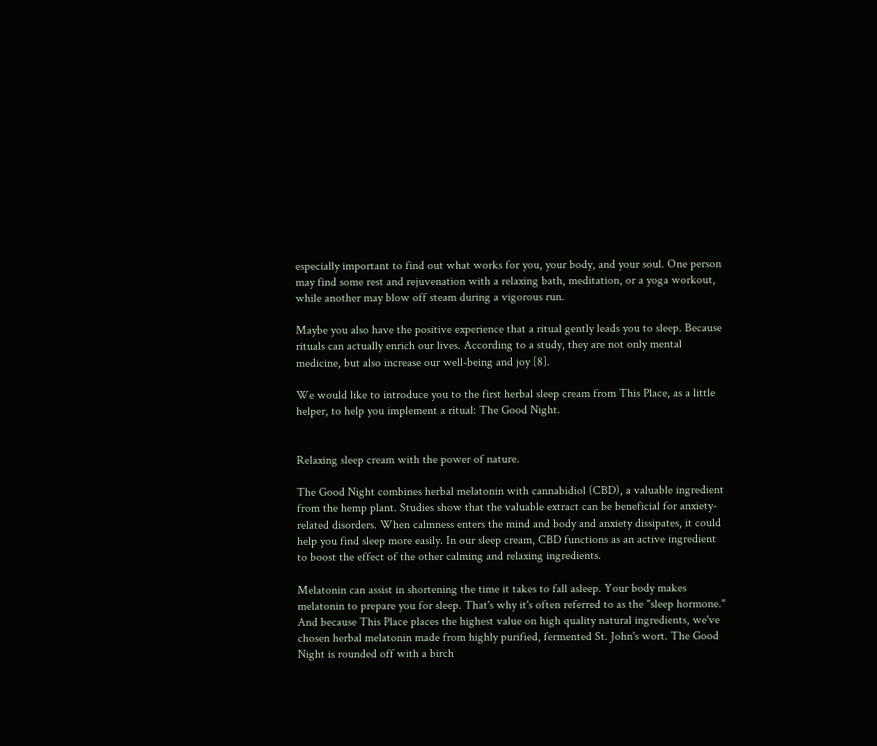especially important to find out what works for you, your body, and your soul. One person may find some rest and rejuvenation with a relaxing bath, meditation, or a yoga workout, while another may blow off steam during a vigorous run.

Maybe you also have the positive experience that a ritual gently leads you to sleep. Because rituals can actually enrich our lives. According to a study, they are not only mental medicine, but also increase our well-being and joy [8].

We would like to introduce you to the first herbal sleep cream from This Place, as a little helper, to help you implement a ritual: The Good Night.


Relaxing sleep cream with the power of nature.

The Good Night combines herbal melatonin with cannabidiol (CBD), a valuable ingredient from the hemp plant. Studies show that the valuable extract can be beneficial for anxiety-related disorders. When calmness enters the mind and body and anxiety dissipates, it could help you find sleep more easily. In our sleep cream, CBD functions as an active ingredient to boost the effect of the other calming and relaxing ingredients.

Melatonin can assist in shortening the time it takes to fall asleep. Your body makes melatonin to prepare you for sleep. That's why it's often referred to as the "sleep hormone." And because This Place places the highest value on high quality natural ingredients, we've chosen herbal melatonin made from highly purified, fermented St. John's wort. The Good Night is rounded off with a birch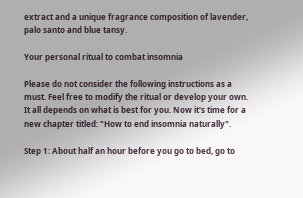extract and a unique fragrance composition of lavender, palo santo and blue tansy.

Your personal ritual to combat insomnia

Please do not consider the following instructions as a must. Feel free to modify the ritual or develop your own. It all depends on what is best for you. Now it's time for a new chapter titled: "How to end insomnia naturally".

Step 1: About half an hour before you go to bed, go to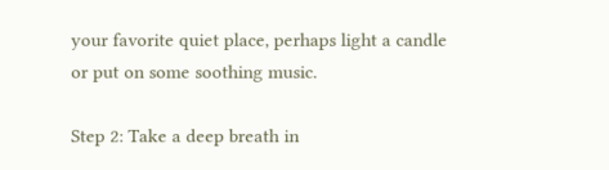your favorite quiet place, perhaps light a candle or put on some soothing music.

Step 2: Take a deep breath in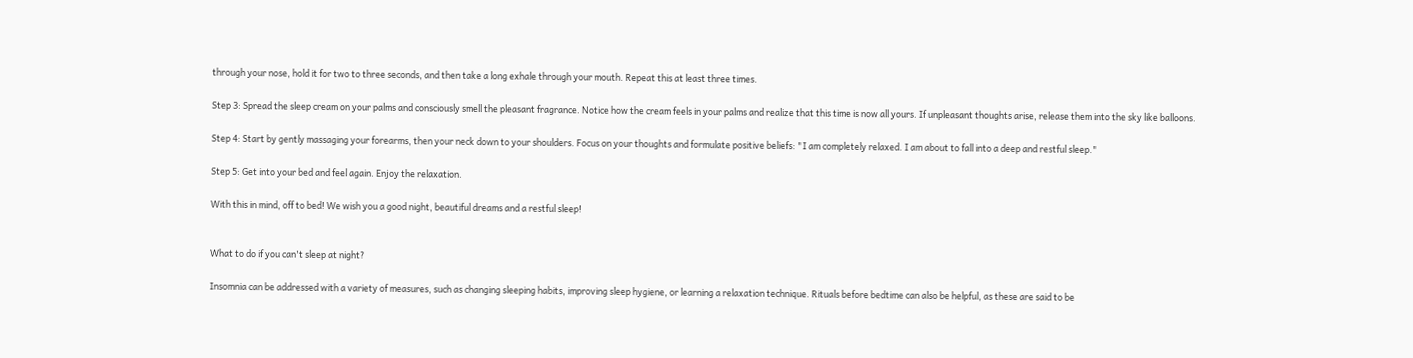through your nose, hold it for two to three seconds, and then take a long exhale through your mouth. Repeat this at least three times.

Step 3: Spread the sleep cream on your palms and consciously smell the pleasant fragrance. Notice how the cream feels in your palms and realize that this time is now all yours. If unpleasant thoughts arise, release them into the sky like balloons.

Step 4: Start by gently massaging your forearms, then your neck down to your shoulders. Focus on your thoughts and formulate positive beliefs: "I am completely relaxed. I am about to fall into a deep and restful sleep."

Step 5: Get into your bed and feel again. Enjoy the relaxation.

With this in mind, off to bed! We wish you a good night, beautiful dreams and a restful sleep!


What to do if you can't sleep at night?

Insomnia can be addressed with a variety of measures, such as changing sleeping habits, improving sleep hygiene, or learning a relaxation technique. Rituals before bedtime can also be helpful, as these are said to be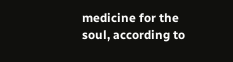medicine for the soul, according to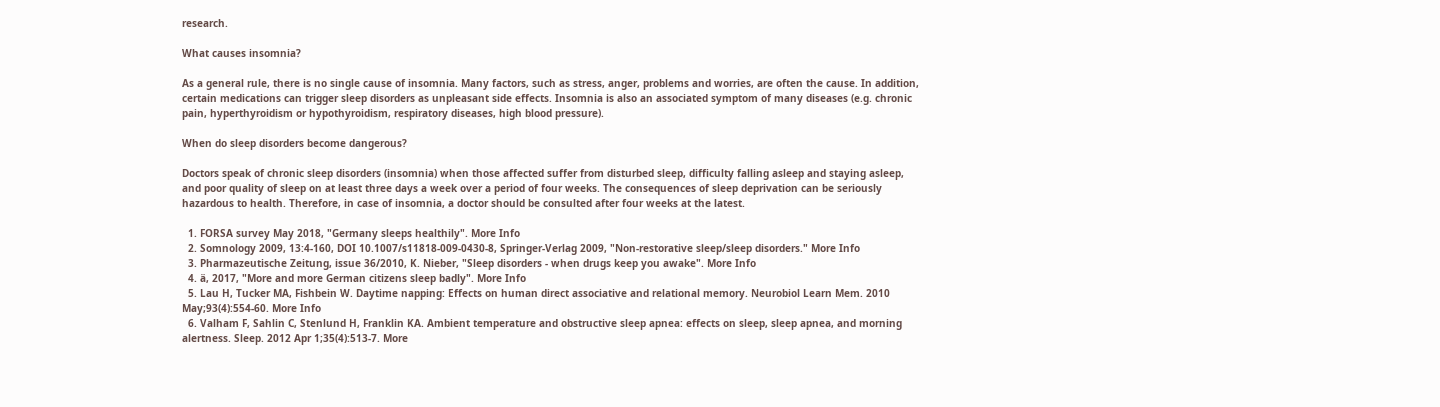research.

What causes insomnia?

As a general rule, there is no single cause of insomnia. Many factors, such as stress, anger, problems and worries, are often the cause. In addition, certain medications can trigger sleep disorders as unpleasant side effects. Insomnia is also an associated symptom of many diseases (e.g. chronic pain, hyperthyroidism or hypothyroidism, respiratory diseases, high blood pressure).

When do sleep disorders become dangerous?

Doctors speak of chronic sleep disorders (insomnia) when those affected suffer from disturbed sleep, difficulty falling asleep and staying asleep, and poor quality of sleep on at least three days a week over a period of four weeks. The consequences of sleep deprivation can be seriously hazardous to health. Therefore, in case of insomnia, a doctor should be consulted after four weeks at the latest.

  1. FORSA survey May 2018, "Germany sleeps healthily". More Info
  2. Somnology 2009, 13:4-160, DOI 10.1007/s11818-009-0430-8, Springer-Verlag 2009, "Non-restorative sleep/sleep disorders." More Info
  3. Pharmazeutische Zeitung, issue 36/2010, K. Nieber, "Sleep disorders - when drugs keep you awake". More Info
  4. ä, 2017, "More and more German citizens sleep badly". More Info
  5. Lau H, Tucker MA, Fishbein W. Daytime napping: Effects on human direct associative and relational memory. Neurobiol Learn Mem. 2010 May;93(4):554-60. More Info
  6. Valham F, Sahlin C, Stenlund H, Franklin KA. Ambient temperature and obstructive sleep apnea: effects on sleep, sleep apnea, and morning alertness. Sleep. 2012 Apr 1;35(4):513-7. More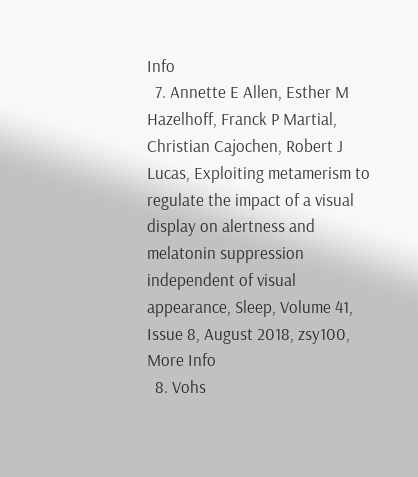Info
  7. Annette E Allen, Esther M Hazelhoff, Franck P Martial, Christian Cajochen, Robert J Lucas, Exploiting metamerism to regulate the impact of a visual display on alertness and melatonin suppression independent of visual appearance, Sleep, Volume 41, Issue 8, August 2018, zsy100, More Info
  8. Vohs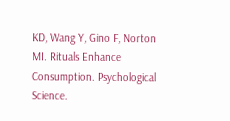KD, Wang Y, Gino F, Norton MI. Rituals Enhance Consumption. Psychological Science.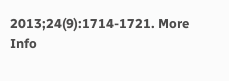2013;24(9):1714-1721. More Info